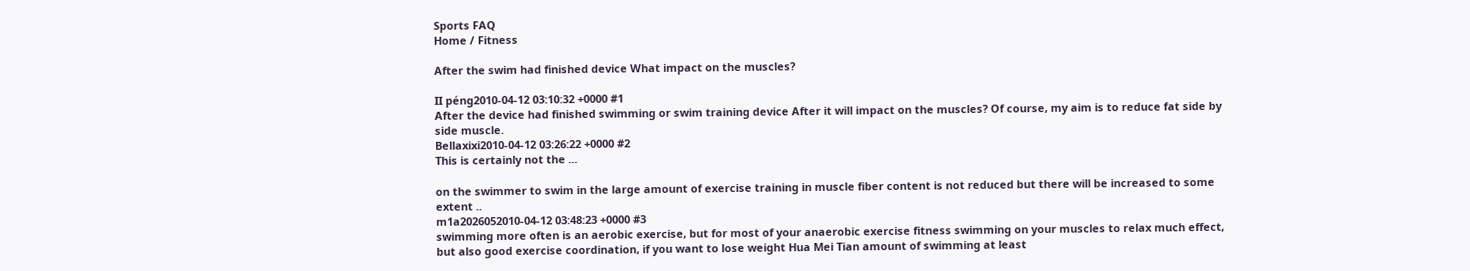Sports FAQ
Home / Fitness

After the swim had finished device What impact on the muscles?

II péng2010-04-12 03:10:32 +0000 #1
After the device had finished swimming or swim training device After it will impact on the muscles? Of course, my aim is to reduce fat side by side muscle.
Bellaxixi2010-04-12 03:26:22 +0000 #2
This is certainly not the ...

on the swimmer to swim in the large amount of exercise training in muscle fiber content is not reduced but there will be increased to some extent ..
m1a2026052010-04-12 03:48:23 +0000 #3
swimming more often is an aerobic exercise, but for most of your anaerobic exercise fitness swimming on your muscles to relax much effect, but also good exercise coordination, if you want to lose weight Hua Mei Tian amount of swimming at least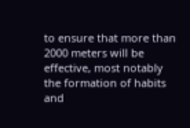to ensure that more than 2000 meters will be effective, most notably the formation of habits and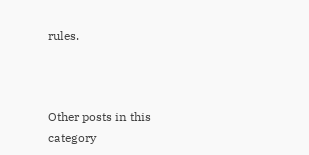rules.



Other posts in this category